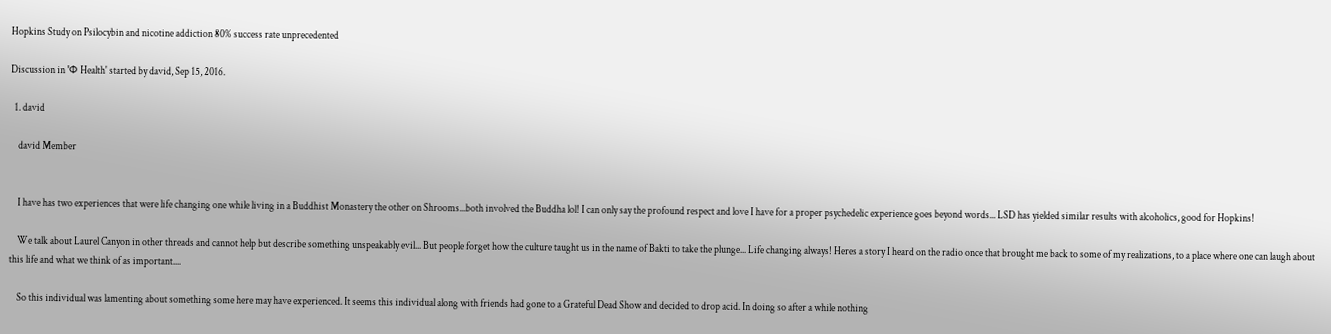Hopkins Study on Psilocybin and nicotine addiction 80% success rate unprecedented

Discussion in 'Φ Health' started by david, Sep 15, 2016.

  1. david

    david Member


    I have has two experiences that were life changing one while living in a Buddhist Monastery the other on Shrooms...both involved the Buddha lol! I can only say the profound respect and love I have for a proper psychedelic experience goes beyond words... LSD has yielded similar results with alcoholics, good for Hopkins!

    We talk about Laurel Canyon in other threads and cannot help but describe something unspeakably evil... But people forget how the culture taught us in the name of Bakti to take the plunge... Life changing always! Heres a story I heard on the radio once that brought me back to some of my realizations, to a place where one can laugh about this life and what we think of as important....

    So this individual was lamenting about something some here may have experienced. It seems this individual along with friends had gone to a Grateful Dead Show and decided to drop acid. In doing so after a while nothing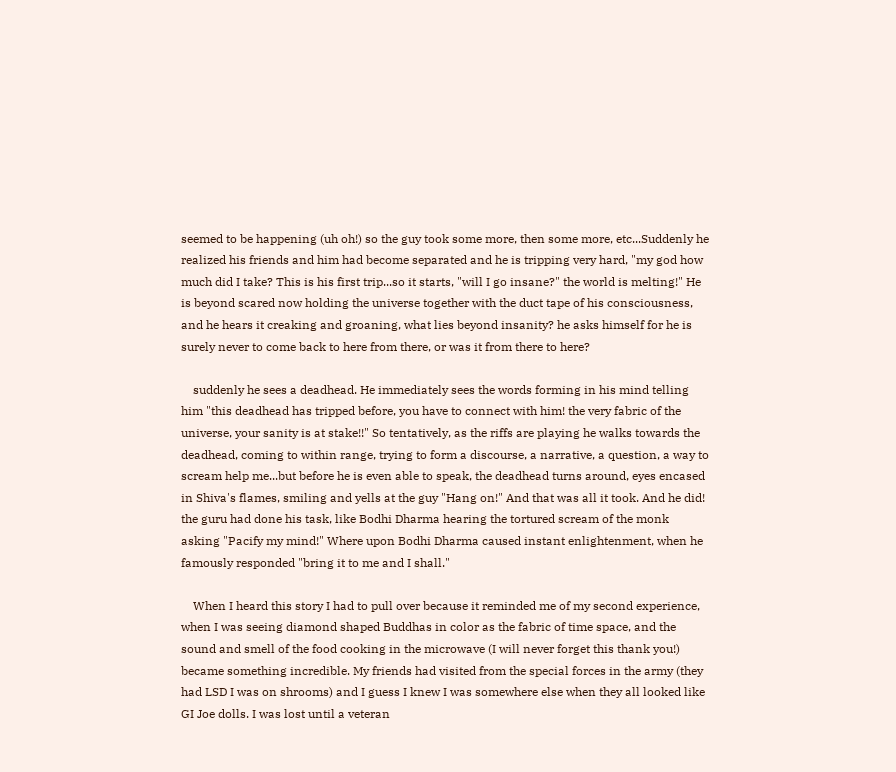seemed to be happening (uh oh!) so the guy took some more, then some more, etc...Suddenly he realized his friends and him had become separated and he is tripping very hard, "my god how much did I take? This is his first trip...so it starts, "will I go insane?" the world is melting!" He is beyond scared now holding the universe together with the duct tape of his consciousness, and he hears it creaking and groaning, what lies beyond insanity? he asks himself for he is surely never to come back to here from there, or was it from there to here?

    suddenly he sees a deadhead. He immediately sees the words forming in his mind telling him "this deadhead has tripped before, you have to connect with him! the very fabric of the universe, your sanity is at stake!!" So tentatively, as the riffs are playing he walks towards the deadhead, coming to within range, trying to form a discourse, a narrative, a question, a way to scream help me...but before he is even able to speak, the deadhead turns around, eyes encased in Shiva's flames, smiling and yells at the guy "Hang on!" And that was all it took. And he did! the guru had done his task, like Bodhi Dharma hearing the tortured scream of the monk asking "Pacify my mind!" Where upon Bodhi Dharma caused instant enlightenment, when he famously responded "bring it to me and I shall."

    When I heard this story I had to pull over because it reminded me of my second experience, when I was seeing diamond shaped Buddhas in color as the fabric of time space, and the sound and smell of the food cooking in the microwave (I will never forget this thank you!) became something incredible. My friends had visited from the special forces in the army (they had LSD I was on shrooms) and I guess I knew I was somewhere else when they all looked like GI Joe dolls. I was lost until a veteran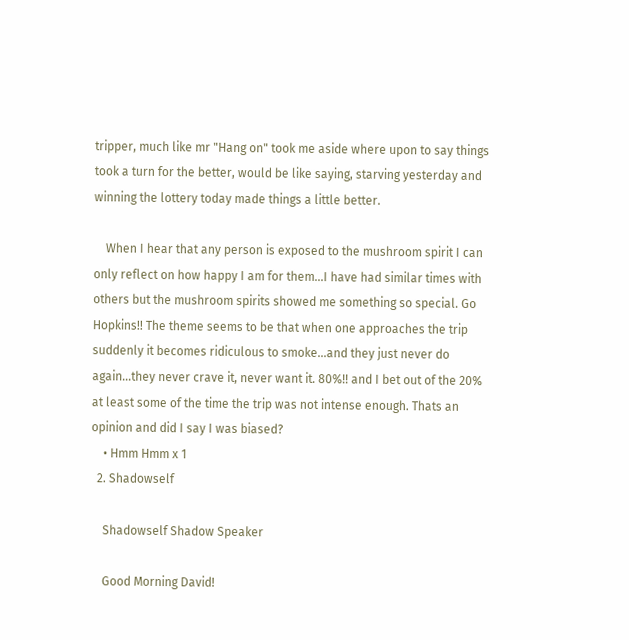tripper, much like mr "Hang on" took me aside where upon to say things took a turn for the better, would be like saying, starving yesterday and winning the lottery today made things a little better.

    When I hear that any person is exposed to the mushroom spirit I can only reflect on how happy I am for them...I have had similar times with others but the mushroom spirits showed me something so special. Go Hopkins!! The theme seems to be that when one approaches the trip suddenly it becomes ridiculous to smoke...and they just never do again...they never crave it, never want it. 80%!! and I bet out of the 20% at least some of the time the trip was not intense enough. Thats an opinion and did I say I was biased?
    • Hmm Hmm x 1
  2. Shadowself

    Shadowself Shadow Speaker

    Good Morning David!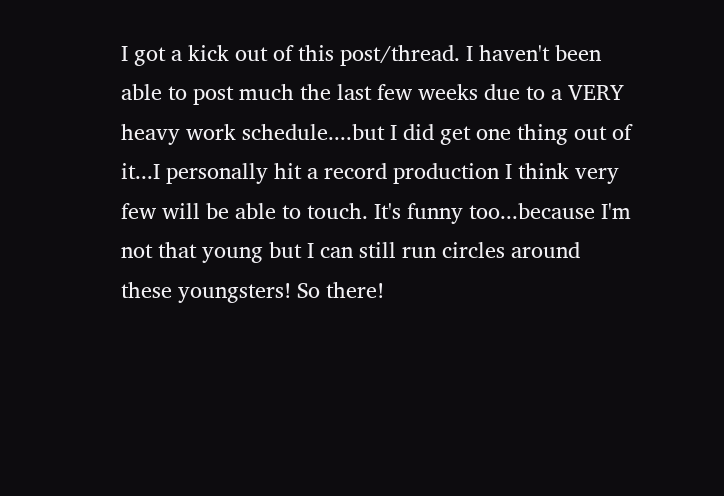I got a kick out of this post/thread. I haven't been able to post much the last few weeks due to a VERY heavy work schedule....but I did get one thing out of it...I personally hit a record production I think very few will be able to touch. It's funny too...because I'm not that young but I can still run circles around these youngsters! So there!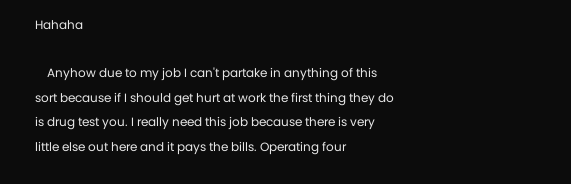Hahaha

    Anyhow due to my job I can't partake in anything of this sort because if I should get hurt at work the first thing they do is drug test you. I really need this job because there is very little else out here and it pays the bills. Operating four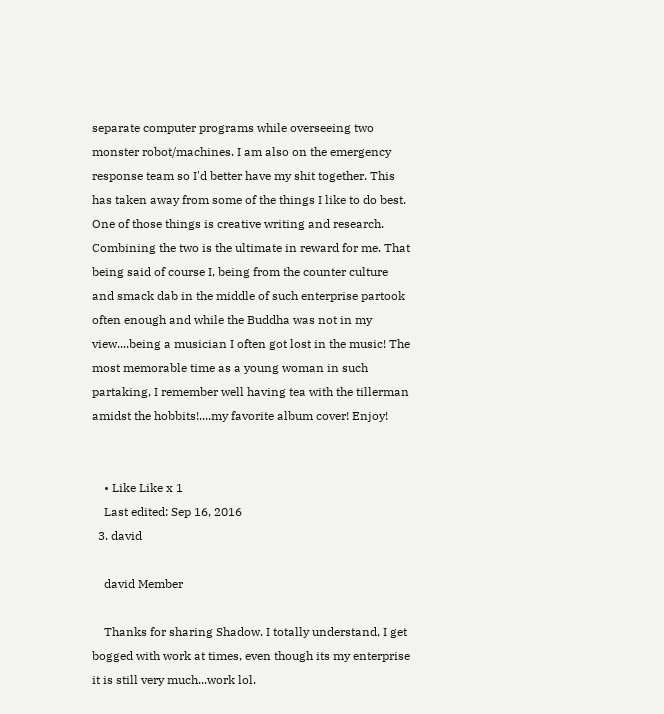separate computer programs while overseeing two monster robot/machines. I am also on the emergency response team so I'd better have my shit together. This has taken away from some of the things I like to do best. One of those things is creative writing and research. Combining the two is the ultimate in reward for me. That being said of course I, being from the counter culture and smack dab in the middle of such enterprise partook often enough and while the Buddha was not in my view....being a musician I often got lost in the music! The most memorable time as a young woman in such partaking, I remember well having tea with the tillerman amidst the hobbits!....my favorite album cover! Enjoy!


    • Like Like x 1
    Last edited: Sep 16, 2016
  3. david

    david Member

    Thanks for sharing Shadow. I totally understand, I get bogged with work at times, even though its my enterprise it is still very much...work lol.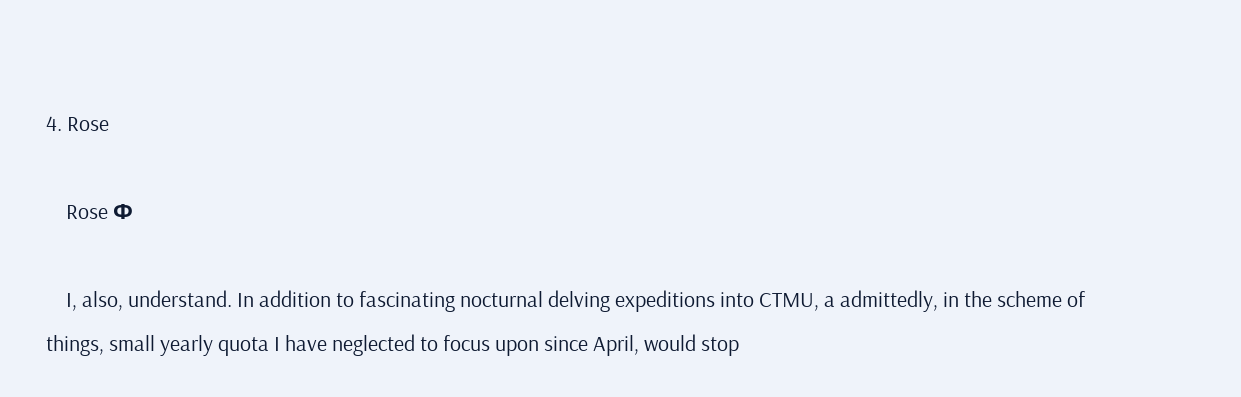4. Rose

    Rose Φ

    I, also, understand. In addition to fascinating nocturnal delving expeditions into CTMU, a admittedly, in the scheme of things, small yearly quota I have neglected to focus upon since April, would stop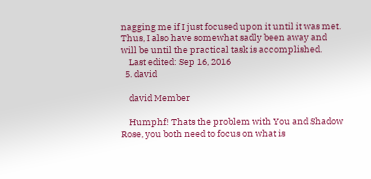nagging me if I just focused upon it until it was met. Thus, I also have somewhat sadly been away and will be until the practical task is accomplished.
    Last edited: Sep 16, 2016
  5. david

    david Member

    Humphf! Thats the problem with You and Shadow Rose, you both need to focus on what is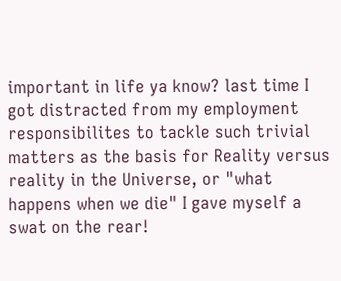important in life ya know? last time I got distracted from my employment responsibilites to tackle such trivial matters as the basis for Reality versus reality in the Universe, or "what happens when we die" I gave myself a swat on the rear!